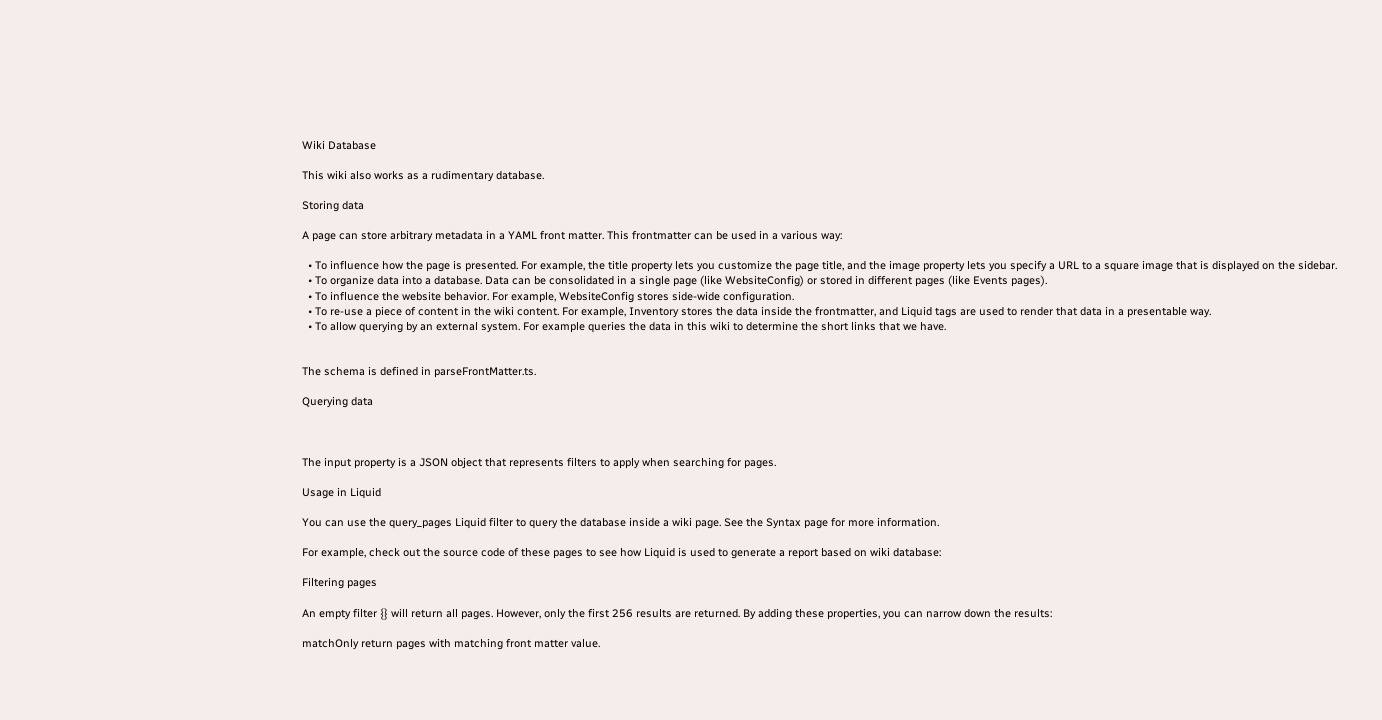Wiki Database

This wiki also works as a rudimentary database.

Storing data

A page can store arbitrary metadata in a YAML front matter. This frontmatter can be used in a various way:

  • To influence how the page is presented. For example, the title property lets you customize the page title, and the image property lets you specify a URL to a square image that is displayed on the sidebar.
  • To organize data into a database. Data can be consolidated in a single page (like WebsiteConfig) or stored in different pages (like Events pages).
  • To influence the website behavior. For example, WebsiteConfig stores side-wide configuration.
  • To re-use a piece of content in the wiki content. For example, Inventory stores the data inside the frontmatter, and Liquid tags are used to render that data in a presentable way.
  • To allow querying by an external system. For example queries the data in this wiki to determine the short links that we have.


The schema is defined in parseFrontMatter.ts.

Querying data



The input property is a JSON object that represents filters to apply when searching for pages.

Usage in Liquid

You can use the query_pages Liquid filter to query the database inside a wiki page. See the Syntax page for more information.

For example, check out the source code of these pages to see how Liquid is used to generate a report based on wiki database:

Filtering pages

An empty filter {} will return all pages. However, only the first 256 results are returned. By adding these properties, you can narrow down the results:

matchOnly return pages with matching front matter value.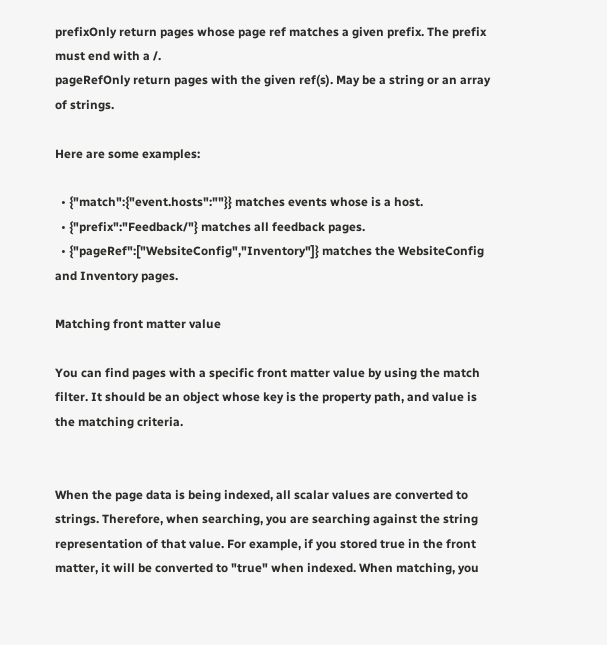prefixOnly return pages whose page ref matches a given prefix. The prefix must end with a /.
pageRefOnly return pages with the given ref(s). May be a string or an array of strings.

Here are some examples:

  • {"match":{"event.hosts":""}} matches events whose is a host.
  • {"prefix":"Feedback/"} matches all feedback pages.
  • {"pageRef":["WebsiteConfig","Inventory"]} matches the WebsiteConfig and Inventory pages.

Matching front matter value

You can find pages with a specific front matter value by using the match filter. It should be an object whose key is the property path, and value is the matching criteria.


When the page data is being indexed, all scalar values are converted to strings. Therefore, when searching, you are searching against the string representation of that value. For example, if you stored true in the front matter, it will be converted to "true" when indexed. When matching, you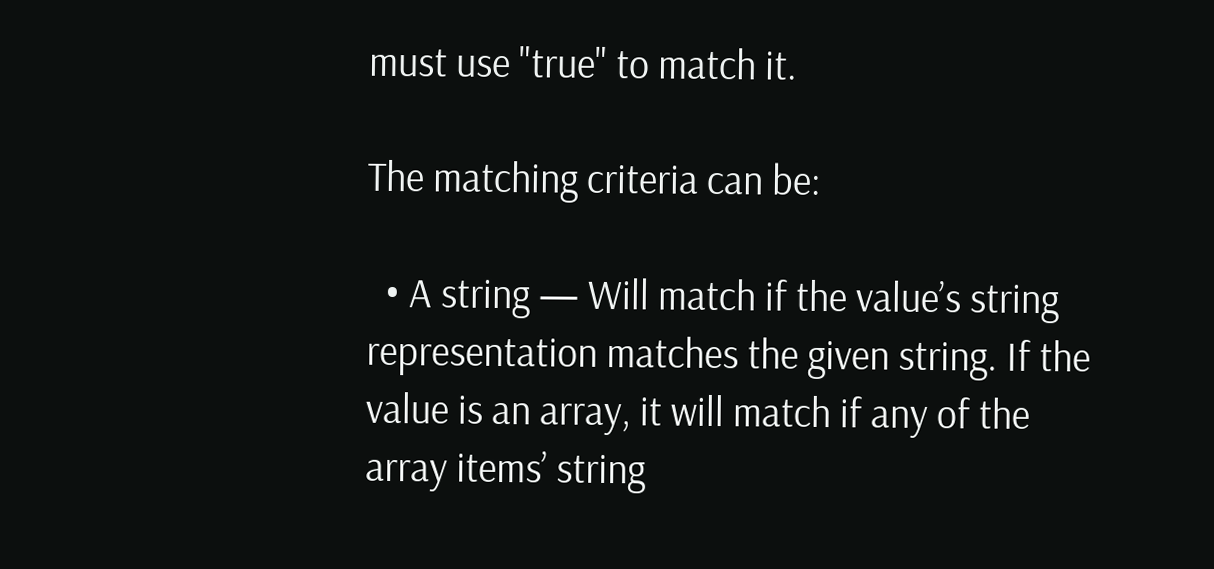must use "true" to match it.

The matching criteria can be:

  • A string — Will match if the value’s string representation matches the given string. If the value is an array, it will match if any of the array items’ string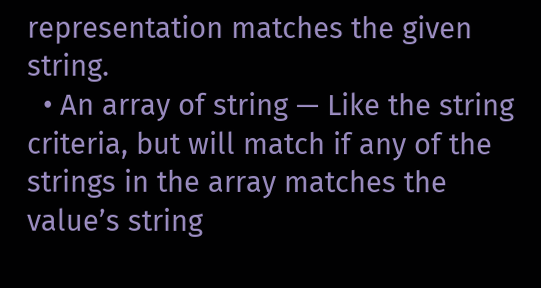representation matches the given string.
  • An array of string — Like the string criteria, but will match if any of the strings in the array matches the value’s string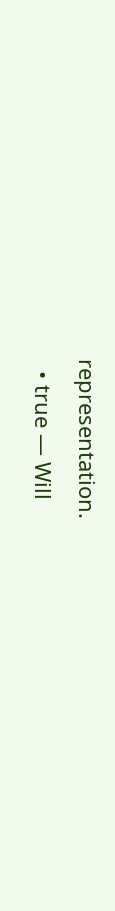representation.
  • true — Will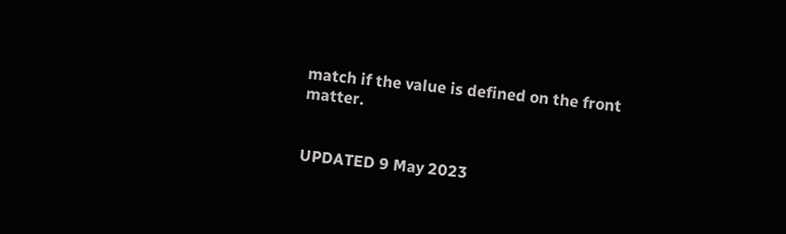match if the value is defined on the front matter.


UPDATED 9 May 2023